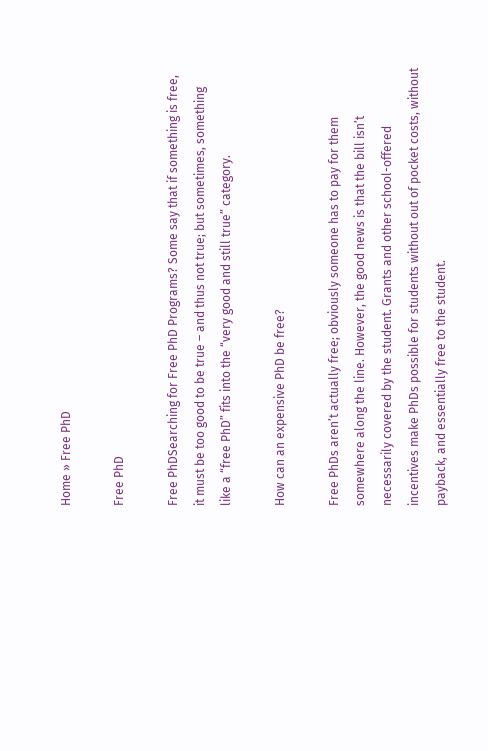Home » Free PhD

Free PhD

Free PhDSearching for Free PhD Programs? Some say that if something is free, it must be too good to be true – and thus not true; but sometimes, something like a “free PhD” fits into the “very good and still true” category.

How can an expensive PhD be free?

Free PhDs aren’t actually free; obviously someone has to pay for them somewhere along the line. However, the good news is that the bill isn’t necessarily covered by the student. Grants and other school-offered incentives make PhDs possible for students without out of pocket costs, without payback, and essentially free to the student.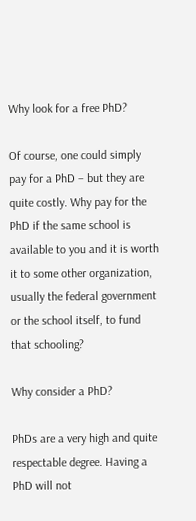Why look for a free PhD?

Of course, one could simply pay for a PhD – but they are quite costly. Why pay for the PhD if the same school is available to you and it is worth it to some other organization, usually the federal government or the school itself, to fund that schooling?

Why consider a PhD?

PhDs are a very high and quite respectable degree. Having a PhD will not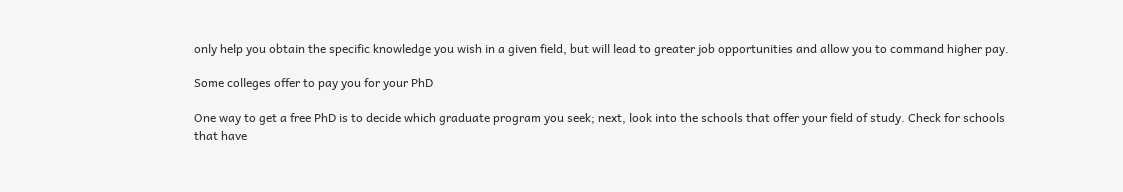only help you obtain the specific knowledge you wish in a given field, but will lead to greater job opportunities and allow you to command higher pay.

Some colleges offer to pay you for your PhD

One way to get a free PhD is to decide which graduate program you seek; next, look into the schools that offer your field of study. Check for schools that have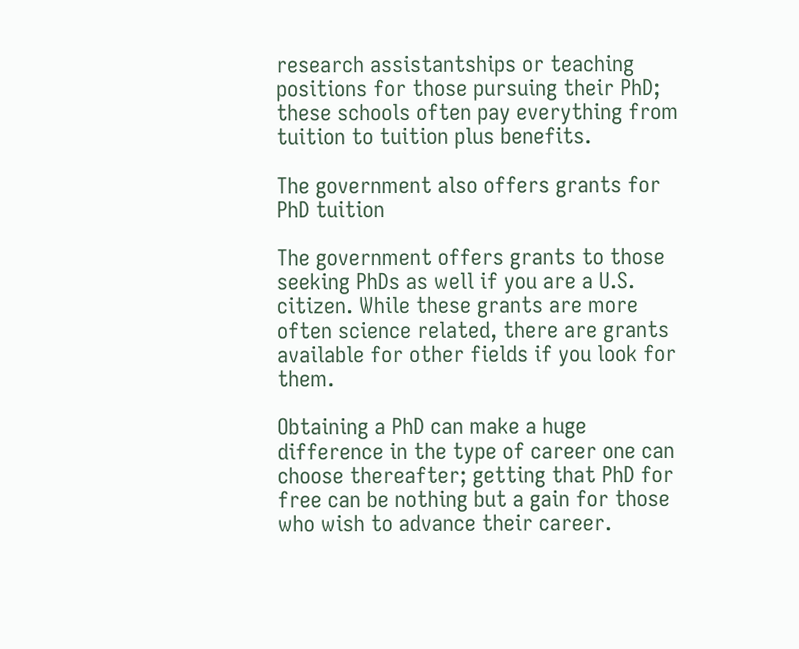research assistantships or teaching positions for those pursuing their PhD; these schools often pay everything from tuition to tuition plus benefits.

The government also offers grants for PhD tuition

The government offers grants to those seeking PhDs as well if you are a U.S. citizen. While these grants are more often science related, there are grants available for other fields if you look for them.

Obtaining a PhD can make a huge difference in the type of career one can choose thereafter; getting that PhD for free can be nothing but a gain for those who wish to advance their career.